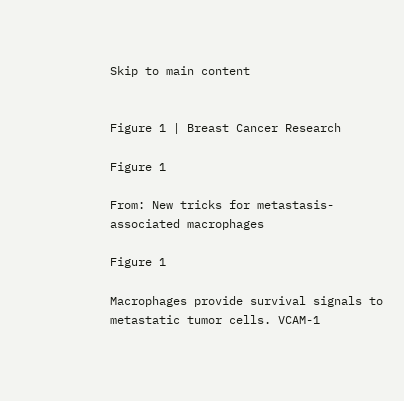Skip to main content


Figure 1 | Breast Cancer Research

Figure 1

From: New tricks for metastasis-associated macrophages

Figure 1

Macrophages provide survival signals to metastatic tumor cells. VCAM-1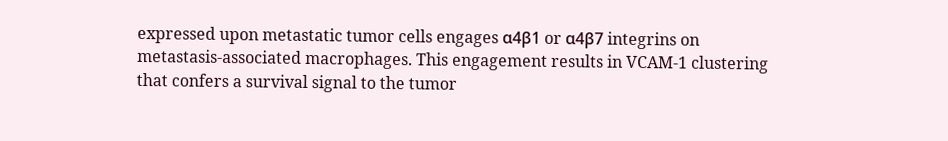expressed upon metastatic tumor cells engages α4β1 or α4β7 integrins on metastasis-associated macrophages. This engagement results in VCAM-1 clustering that confers a survival signal to the tumor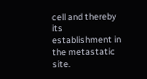cell and thereby its establishment in the metastatic site.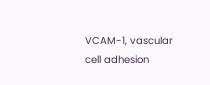VCAM-1, vascular cell adhesion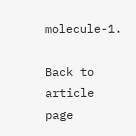molecule-1.

Back to article page